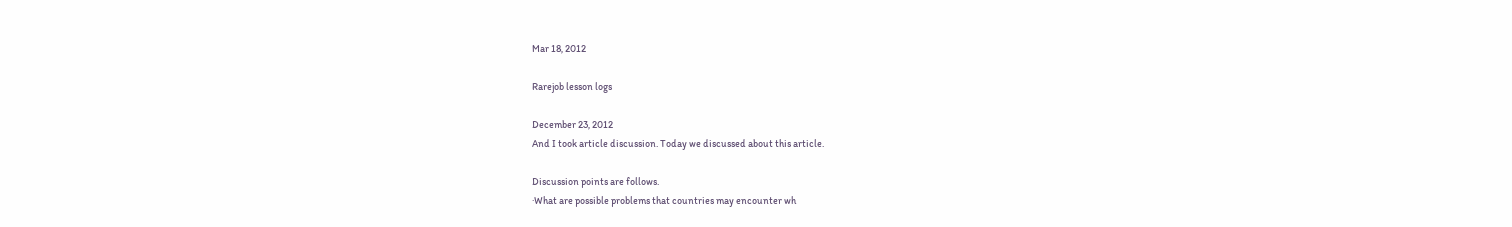Mar 18, 2012

Rarejob lesson logs

December 23, 2012
And I took article discussion. Today we discussed about this article.

Discussion points are follows.
·What are possible problems that countries may encounter wh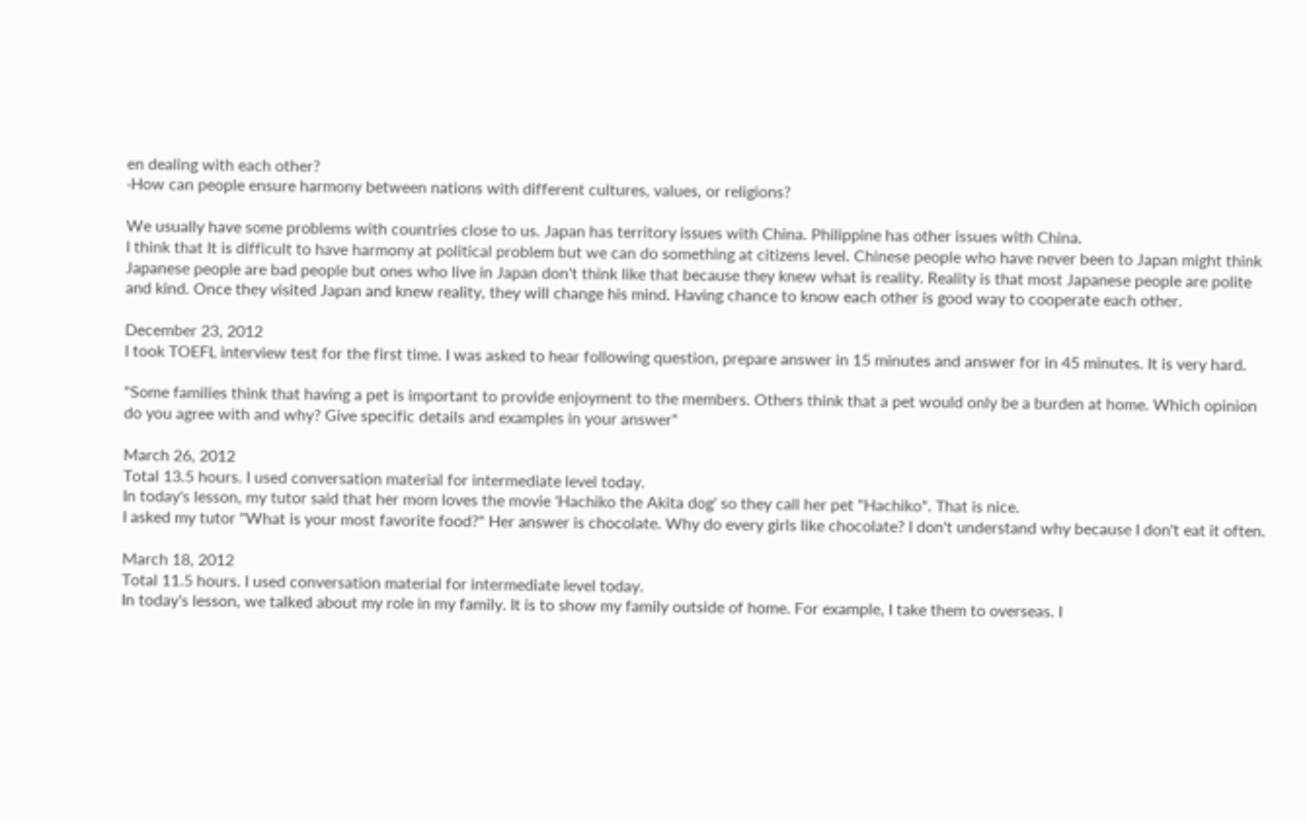en dealing with each other?
·How can people ensure harmony between nations with different cultures, values, or religions?

We usually have some problems with countries close to us. Japan has territory issues with China. Philippine has other issues with China.
I think that It is difficult to have harmony at political problem but we can do something at citizens level. Chinese people who have never been to Japan might think Japanese people are bad people but ones who live in Japan don't think like that because they knew what is reality. Reality is that most Japanese people are polite and kind. Once they visited Japan and knew reality, they will change his mind. Having chance to know each other is good way to cooperate each other.

December 23, 2012
I took TOEFL interview test for the first time. I was asked to hear following question, prepare answer in 15 minutes and answer for in 45 minutes. It is very hard.

"Some families think that having a pet is important to provide enjoyment to the members. Others think that a pet would only be a burden at home. Which opinion do you agree with and why? Give specific details and examples in your answer"

March 26, 2012
Total 13.5 hours. I used conversation material for intermediate level today.
In today's lesson, my tutor said that her mom loves the movie 'Hachiko the Akita dog' so they call her pet "Hachiko". That is nice.
I asked my tutor "What is your most favorite food?" Her answer is chocolate. Why do every girls like chocolate? I don't understand why because I don't eat it often.

March 18, 2012
Total 11.5 hours. I used conversation material for intermediate level today.
In today's lesson, we talked about my role in my family. It is to show my family outside of home. For example, I take them to overseas. I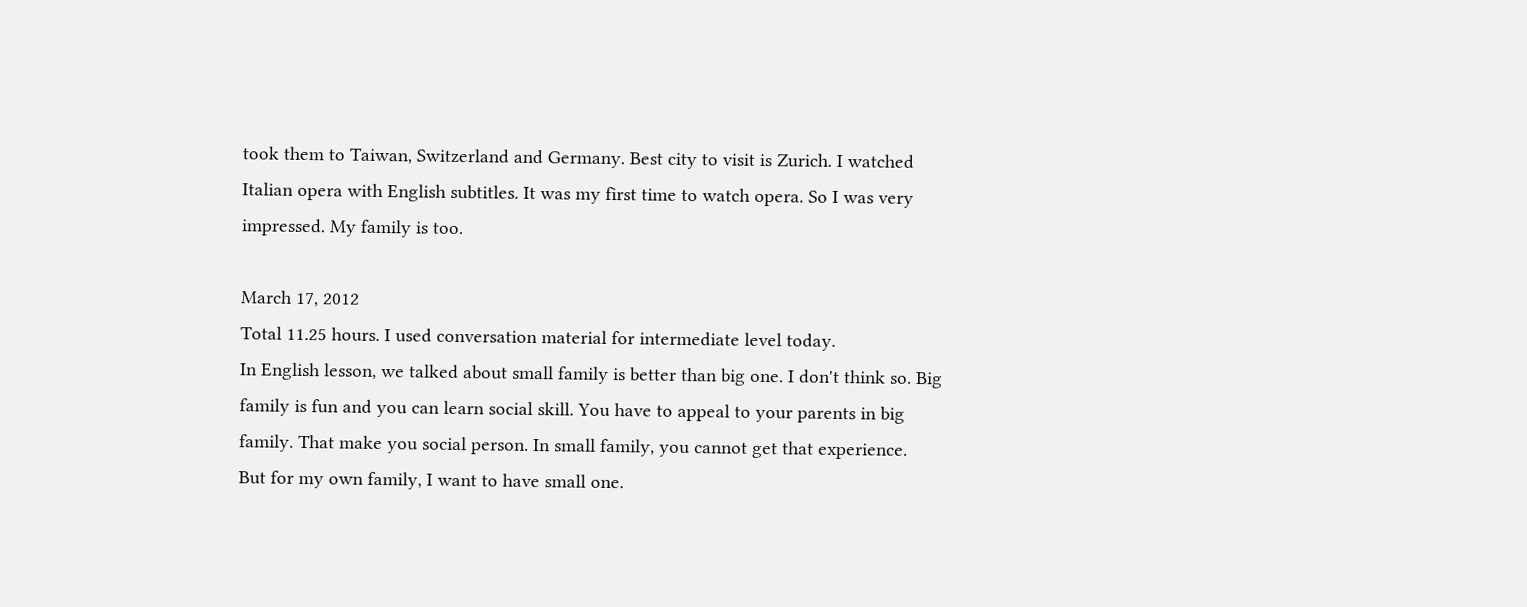took them to Taiwan, Switzerland and Germany. Best city to visit is Zurich. I watched Italian opera with English subtitles. It was my first time to watch opera. So I was very impressed. My family is too.

March 17, 2012
Total 11.25 hours. I used conversation material for intermediate level today.
In English lesson, we talked about small family is better than big one. I don't think so. Big family is fun and you can learn social skill. You have to appeal to your parents in big family. That make you social person. In small family, you cannot get that experience.
But for my own family, I want to have small one.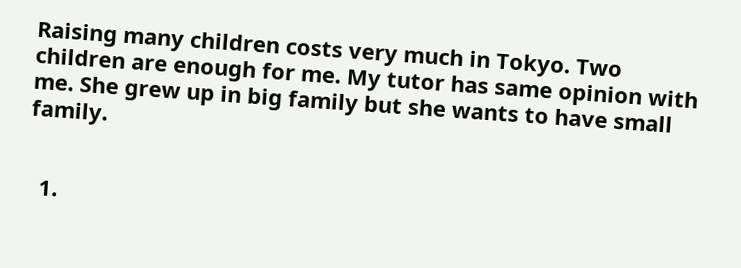Raising many children costs very much in Tokyo. Two children are enough for me. My tutor has same opinion with me. She grew up in big family but she wants to have small family.


  1.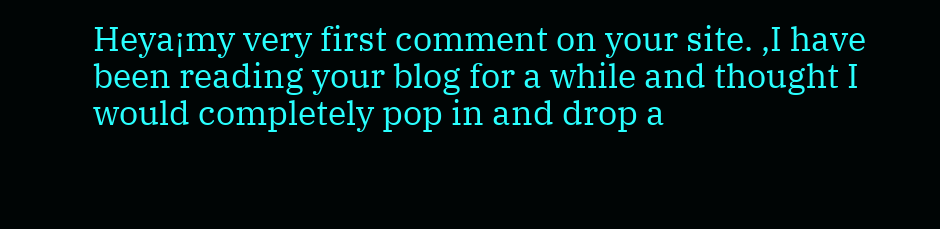Heya¡my very first comment on your site. ,I have been reading your blog for a while and thought I would completely pop in and drop a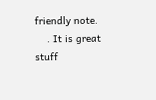friendly note.
    . It is great stuff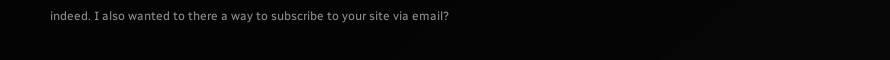indeed. I also wanted to there a way to subscribe to your site via email?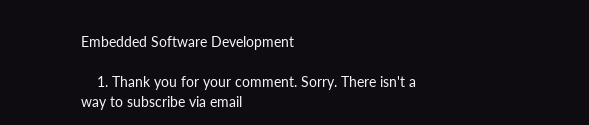Embedded Software Development

    1. Thank you for your comment. Sorry. There isn't a way to subscribe via email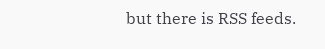but there is RSS feeds.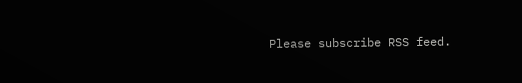Please subscribe RSS feed.